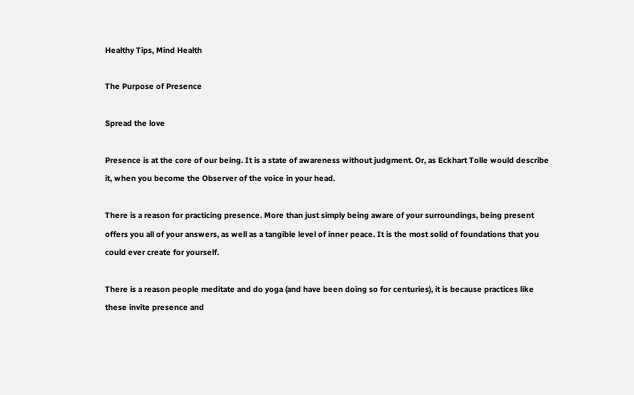Healthy Tips, Mind Health

The Purpose of Presence

Spread the love

Presence is at the core of our being. It is a state of awareness without judgment. Or, as Eckhart Tolle would describe it, when you become the Observer of the voice in your head.

There is a reason for practicing presence. More than just simply being aware of your surroundings, being present offers you all of your answers, as well as a tangible level of inner peace. It is the most solid of foundations that you could ever create for yourself.

There is a reason people meditate and do yoga (and have been doing so for centuries), it is because practices like these invite presence and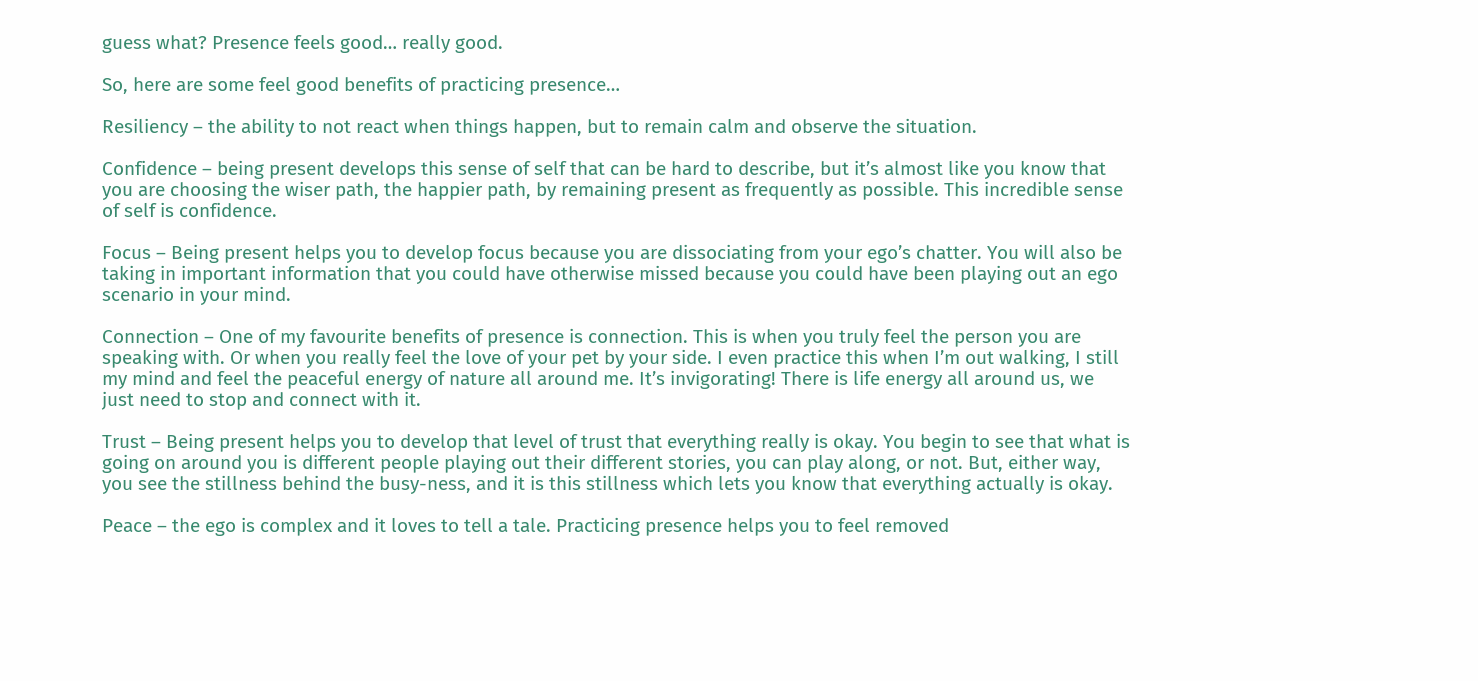guess what? Presence feels good… really good.

So, here are some feel good benefits of practicing presence…

Resiliency – the ability to not react when things happen, but to remain calm and observe the situation.

Confidence – being present develops this sense of self that can be hard to describe, but it’s almost like you know that you are choosing the wiser path, the happier path, by remaining present as frequently as possible. This incredible sense of self is confidence.

Focus – Being present helps you to develop focus because you are dissociating from your ego’s chatter. You will also be taking in important information that you could have otherwise missed because you could have been playing out an ego scenario in your mind.

Connection – One of my favourite benefits of presence is connection. This is when you truly feel the person you are speaking with. Or when you really feel the love of your pet by your side. I even practice this when I’m out walking, I still my mind and feel the peaceful energy of nature all around me. It’s invigorating! There is life energy all around us, we just need to stop and connect with it.

Trust – Being present helps you to develop that level of trust that everything really is okay. You begin to see that what is going on around you is different people playing out their different stories, you can play along, or not. But, either way, you see the stillness behind the busy-ness, and it is this stillness which lets you know that everything actually is okay.

Peace – the ego is complex and it loves to tell a tale. Practicing presence helps you to feel removed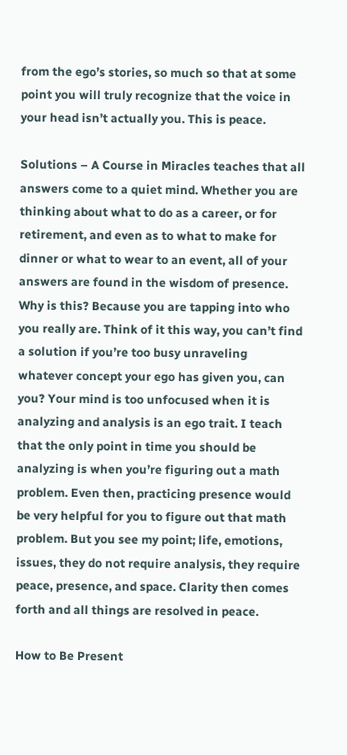from the ego’s stories, so much so that at some point you will truly recognize that the voice in your head isn’t actually you. This is peace.

Solutions – A Course in Miracles teaches that all answers come to a quiet mind. Whether you are thinking about what to do as a career, or for retirement, and even as to what to make for dinner or what to wear to an event, all of your answers are found in the wisdom of presence. Why is this? Because you are tapping into who you really are. Think of it this way, you can’t find a solution if you’re too busy unraveling whatever concept your ego has given you, can you? Your mind is too unfocused when it is analyzing and analysis is an ego trait. I teach that the only point in time you should be analyzing is when you’re figuring out a math problem. Even then, practicing presence would be very helpful for you to figure out that math problem. But you see my point; life, emotions, issues, they do not require analysis, they require peace, presence, and space. Clarity then comes forth and all things are resolved in peace.

How to Be Present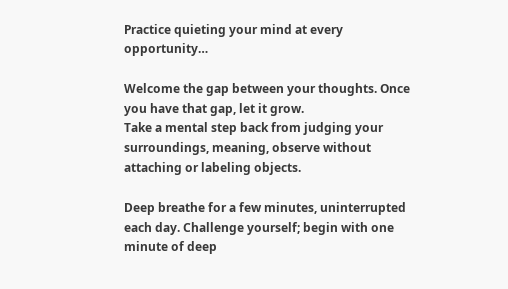Practice quieting your mind at every opportunity…

Welcome the gap between your thoughts. Once you have that gap, let it grow.
Take a mental step back from judging your surroundings, meaning, observe without attaching or labeling objects.

Deep breathe for a few minutes, uninterrupted each day. Challenge yourself; begin with one minute of deep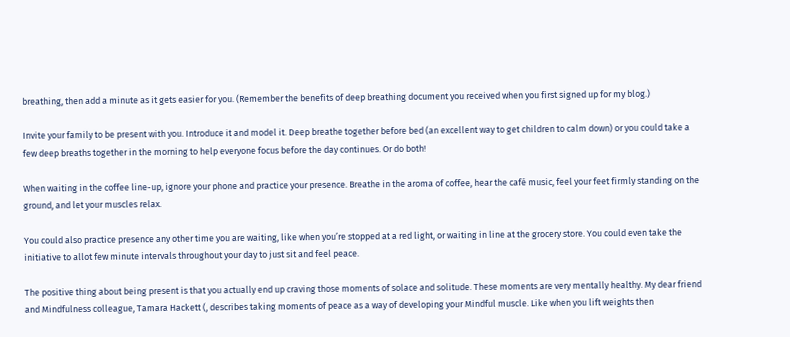breathing, then add a minute as it gets easier for you. (Remember the benefits of deep breathing document you received when you first signed up for my blog.)

Invite your family to be present with you. Introduce it and model it. Deep breathe together before bed (an excellent way to get children to calm down) or you could take a few deep breaths together in the morning to help everyone focus before the day continues. Or do both!

When waiting in the coffee line-up, ignore your phone and practice your presence. Breathe in the aroma of coffee, hear the café music, feel your feet firmly standing on the ground, and let your muscles relax.

You could also practice presence any other time you are waiting, like when you’re stopped at a red light, or waiting in line at the grocery store. You could even take the initiative to allot few minute intervals throughout your day to just sit and feel peace.

The positive thing about being present is that you actually end up craving those moments of solace and solitude. These moments are very mentally healthy. My dear friend and Mindfulness colleague, Tamara Hackett (, describes taking moments of peace as a way of developing your Mindful muscle. Like when you lift weights then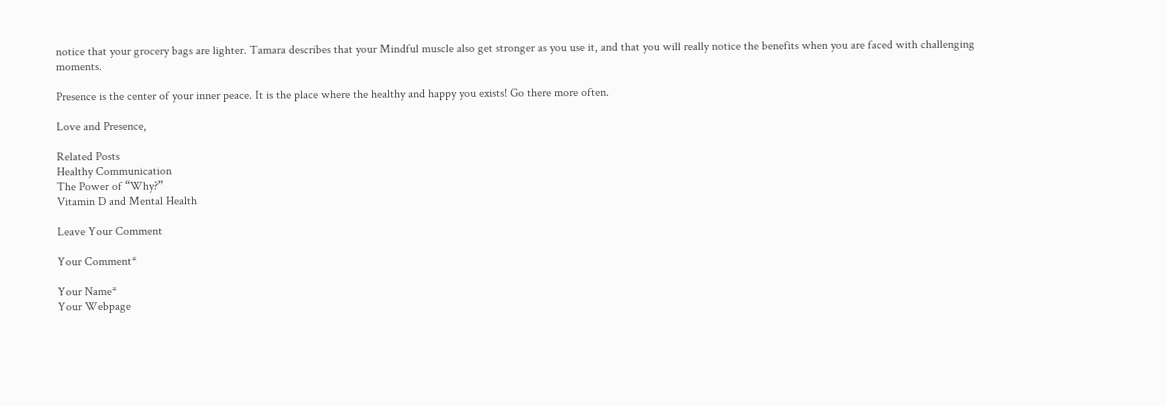notice that your grocery bags are lighter. Tamara describes that your Mindful muscle also get stronger as you use it, and that you will really notice the benefits when you are faced with challenging moments.

Presence is the center of your inner peace. It is the place where the healthy and happy you exists! Go there more often.

Love and Presence,

Related Posts
Healthy Communication
The Power of “Why?”
Vitamin D and Mental Health

Leave Your Comment

Your Comment*

Your Name*
Your Webpage